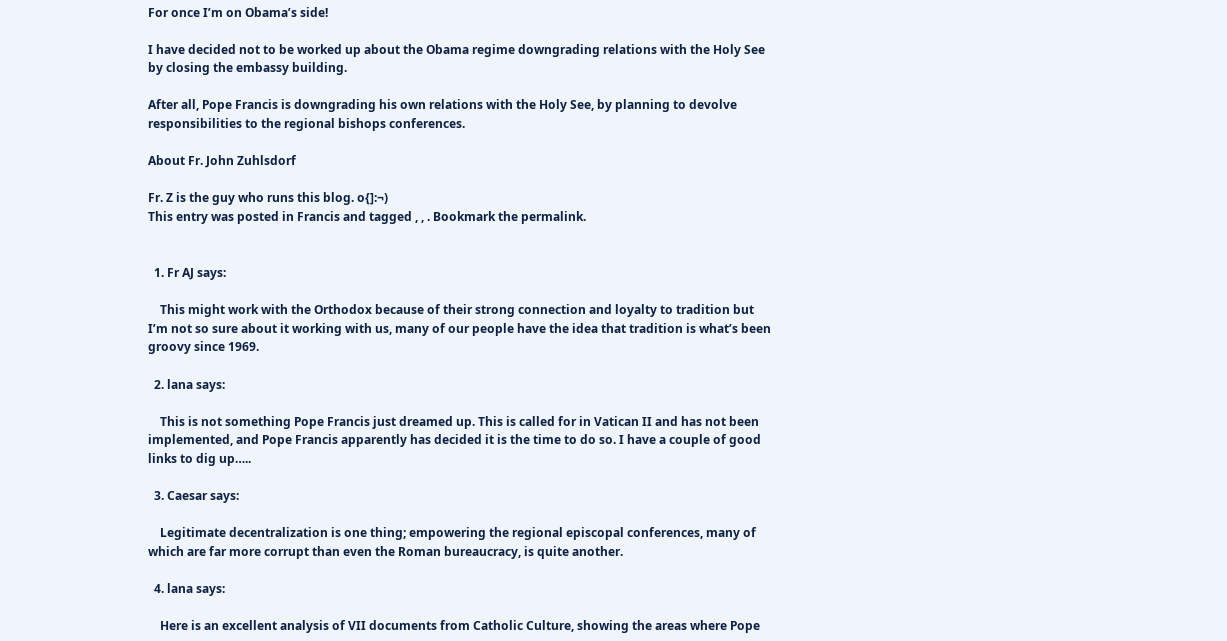For once I’m on Obama’s side!

I have decided not to be worked up about the Obama regime downgrading relations with the Holy See by closing the embassy building.

After all, Pope Francis is downgrading his own relations with the Holy See, by planning to devolve responsibilities to the regional bishops conferences.

About Fr. John Zuhlsdorf

Fr. Z is the guy who runs this blog. o{]:¬)
This entry was posted in Francis and tagged , , . Bookmark the permalink.


  1. Fr AJ says:

    This might work with the Orthodox because of their strong connection and loyalty to tradition but I’m not so sure about it working with us, many of our people have the idea that tradition is what’s been groovy since 1969.

  2. lana says:

    This is not something Pope Francis just dreamed up. This is called for in Vatican II and has not been implemented, and Pope Francis apparently has decided it is the time to do so. I have a couple of good links to dig up…..

  3. Caesar says:

    Legitimate decentralization is one thing; empowering the regional episcopal conferences, many of which are far more corrupt than even the Roman bureaucracy, is quite another.

  4. lana says:

    Here is an excellent analysis of VII documents from Catholic Culture, showing the areas where Pope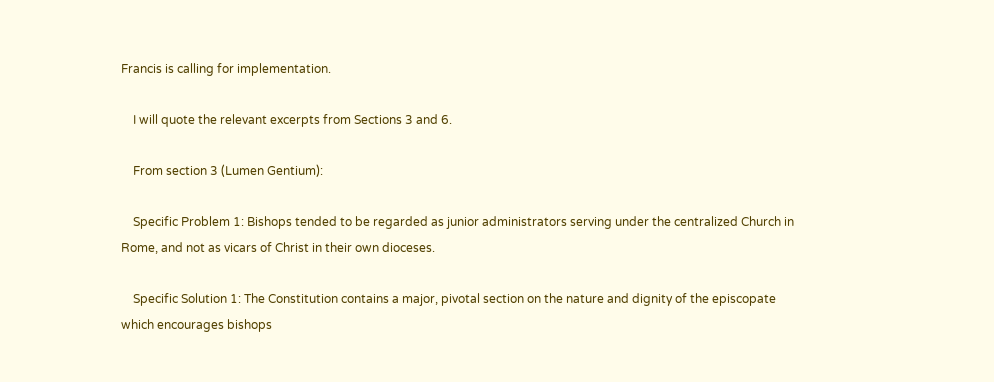Francis is calling for implementation.

    I will quote the relevant excerpts from Sections 3 and 6.

    From section 3 (Lumen Gentium):

    Specific Problem 1: Bishops tended to be regarded as junior administrators serving under the centralized Church in Rome, and not as vicars of Christ in their own dioceses.

    Specific Solution 1: The Constitution contains a major, pivotal section on the nature and dignity of the episcopate which encourages bishops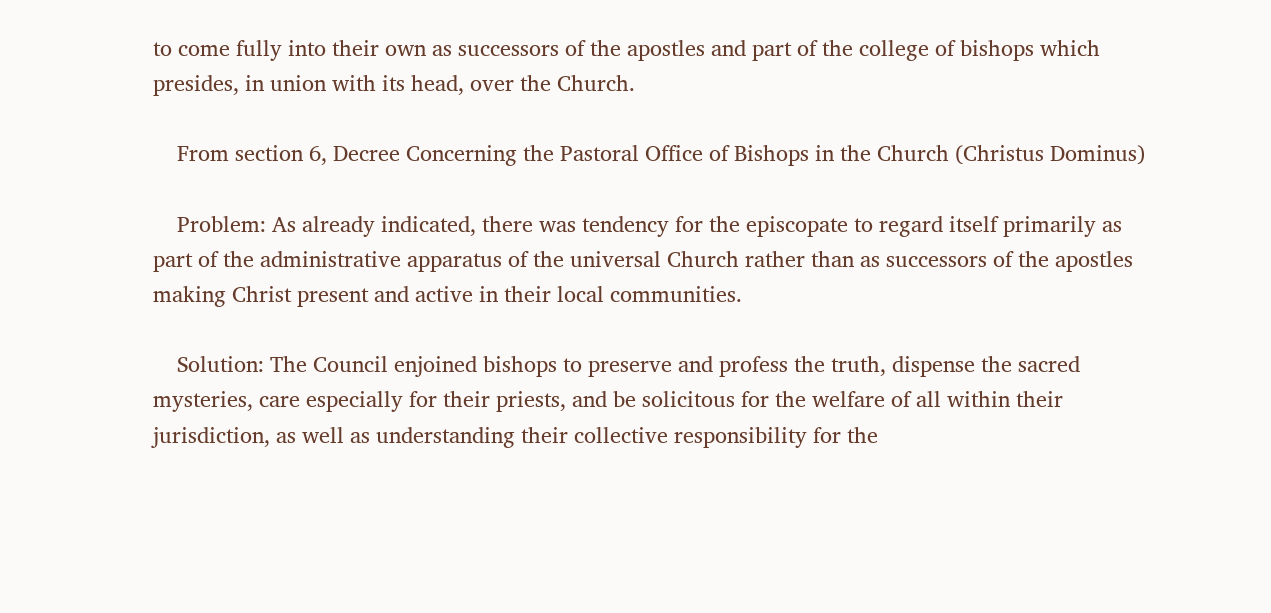to come fully into their own as successors of the apostles and part of the college of bishops which presides, in union with its head, over the Church.

    From section 6, Decree Concerning the Pastoral Office of Bishops in the Church (Christus Dominus)

    Problem: As already indicated, there was tendency for the episcopate to regard itself primarily as part of the administrative apparatus of the universal Church rather than as successors of the apostles making Christ present and active in their local communities.

    Solution: The Council enjoined bishops to preserve and profess the truth, dispense the sacred mysteries, care especially for their priests, and be solicitous for the welfare of all within their jurisdiction, as well as understanding their collective responsibility for the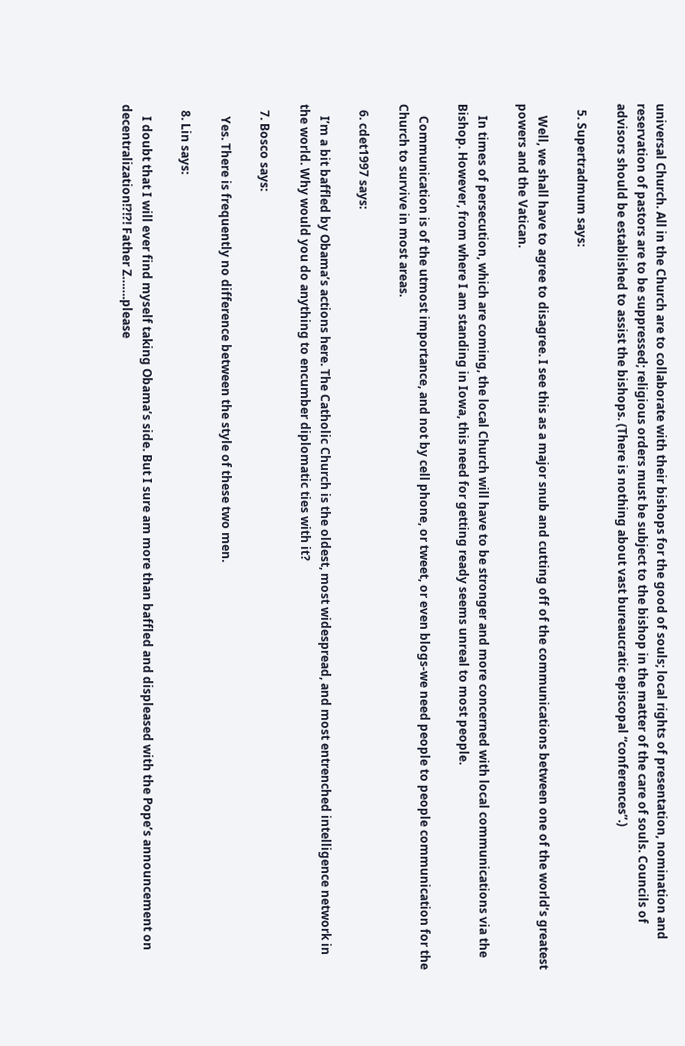universal Church. All in the Church are to collaborate with their bishops for the good of souls; local rights of presentation, nomination and reservation of pastors are to be suppressed; religious orders must be subject to the bishop in the matter of the care of souls. Councils of advisors should be established to assist the bishops. (There is nothing about vast bureaucratic episcopal “conferences”.)

  5. Supertradmum says:

    Well, we shall have to agree to disagree. I see this as a major snub and cutting off of the communications between one of the world’s greatest powers and the Vatican.

    In times of persecution, which are coming, the local Church will have to be stronger and more concerned with local communications via the Bishop. However, from where I am standing in Iowa, this need for getting ready seems unreal to most people.

    Communication is of the utmost importance, and not by cell phone, or tweet, or even blogs-we need people to people communication for the Church to survive in most areas.

  6. cdet1997 says:

    I’m a bit baffled by Obama’s actions here. The Catholic Church is the oldest, most widespread, and most entrenched intelligence network in the world. Why would you do anything to encumber diplomatic ties with it?

  7. Bosco says:

    Yes. There is frequently no difference between the style of these two men.

  8. Lin says:

    I doubt that I will ever find myself taking Obama’s side. But I sure am more than baffled and displeased with the Pope’s announcement on decentralization!?!?! Father Z…….please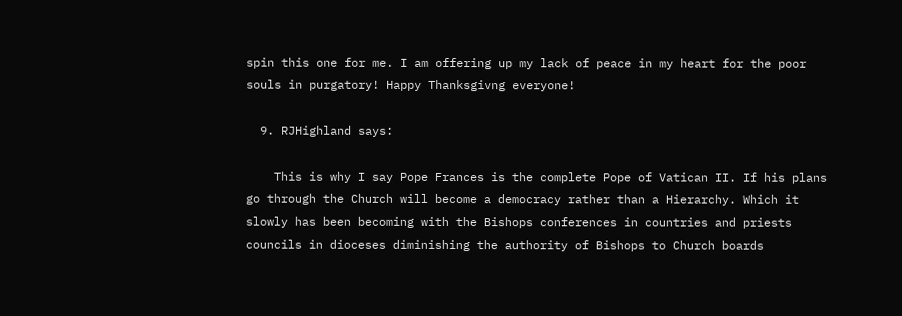spin this one for me. I am offering up my lack of peace in my heart for the poor souls in purgatory! Happy Thanksgivng everyone!

  9. RJHighland says:

    This is why I say Pope Frances is the complete Pope of Vatican II. If his plans go through the Church will become a democracy rather than a Hierarchy. Which it slowly has been becoming with the Bishops conferences in countries and priests councils in dioceses diminishing the authority of Bishops to Church boards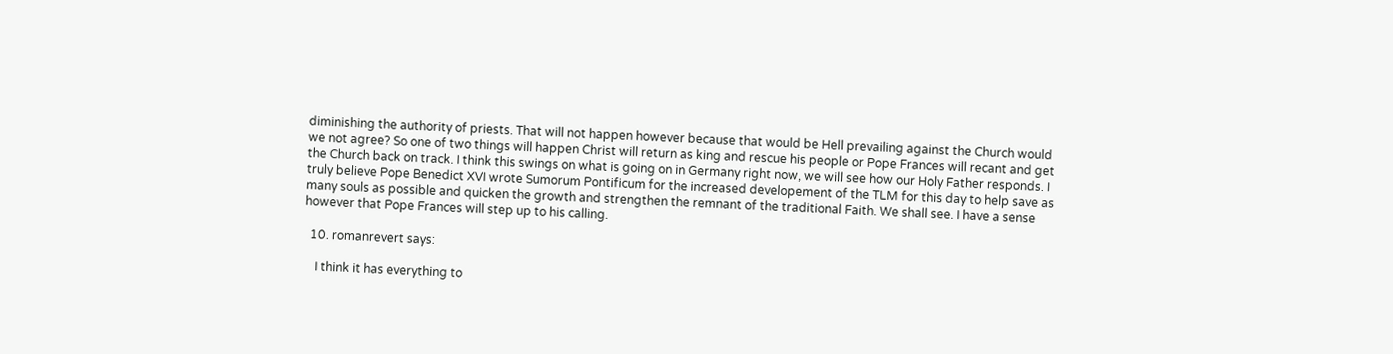diminishing the authority of priests. That will not happen however because that would be Hell prevailing against the Church would we not agree? So one of two things will happen Christ will return as king and rescue his people or Pope Frances will recant and get the Church back on track. I think this swings on what is going on in Germany right now, we will see how our Holy Father responds. I truly believe Pope Benedict XVI wrote Sumorum Pontificum for the increased developement of the TLM for this day to help save as many souls as possible and quicken the growth and strengthen the remnant of the traditional Faith. We shall see. I have a sense however that Pope Frances will step up to his calling.

  10. romanrevert says:

    I think it has everything to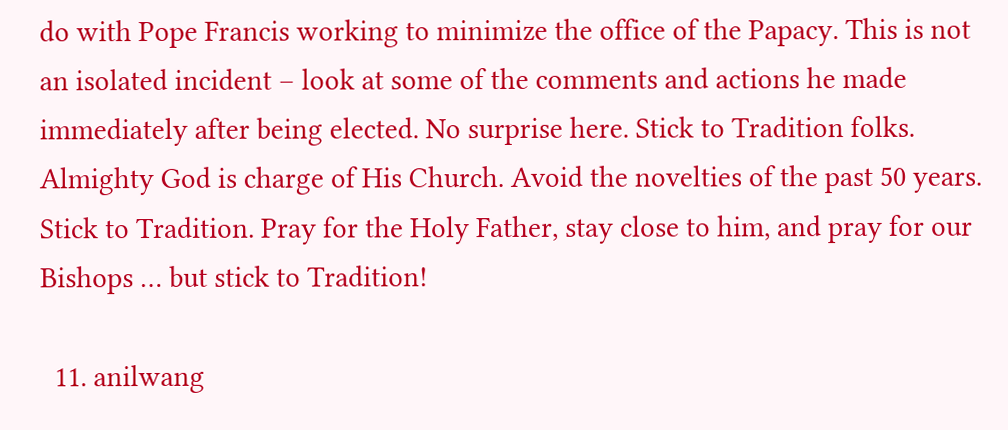do with Pope Francis working to minimize the office of the Papacy. This is not an isolated incident – look at some of the comments and actions he made immediately after being elected. No surprise here. Stick to Tradition folks. Almighty God is charge of His Church. Avoid the novelties of the past 50 years. Stick to Tradition. Pray for the Holy Father, stay close to him, and pray for our Bishops … but stick to Tradition!

  11. anilwang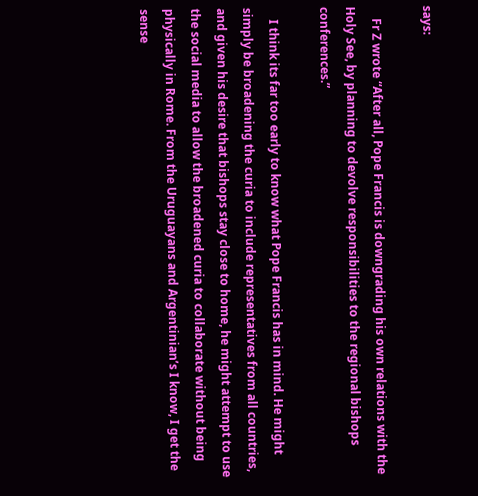says:

    Fr Z wrote “After all, Pope Francis is downgrading his own relations with the Holy See, by planning to devolve responsibilities to the regional bishops conferences.”

    I think its far too early to know what Pope Francis has in mind. He might simply be broadening the curia to include representatives from all countries, and given his desire that bishops stay close to home, he might attempt to use the social media to allow the broadened curia to collaborate without being physically in Rome. From the Uruguayans and Argentinian’s I know, I get the sense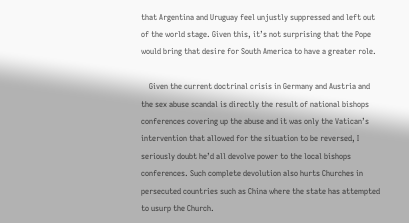that Argentina and Uruguay feel unjustly suppressed and left out of the world stage. Given this, it’s not surprising that the Pope would bring that desire for South America to have a greater role.

    Given the current doctrinal crisis in Germany and Austria and the sex abuse scandal is directly the result of national bishops conferences covering up the abuse and it was only the Vatican’s intervention that allowed for the situation to be reversed, I seriously doubt he’d all devolve power to the local bishops conferences. Such complete devolution also hurts Churches in persecuted countries such as China where the state has attempted to usurp the Church.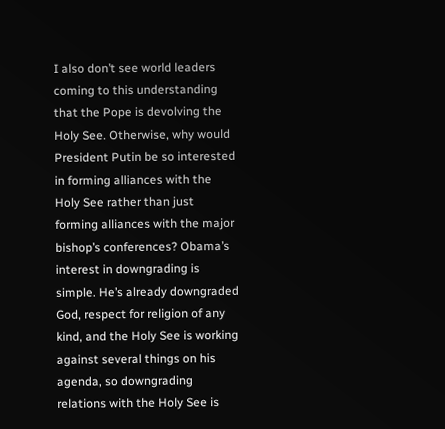I also don’t see world leaders coming to this understanding that the Pope is devolving the Holy See. Otherwise, why would President Putin be so interested in forming alliances with the Holy See rather than just forming alliances with the major bishop’s conferences? Obama’s interest in downgrading is simple. He’s already downgraded God, respect for religion of any kind, and the Holy See is working against several things on his agenda, so downgrading relations with the Holy See is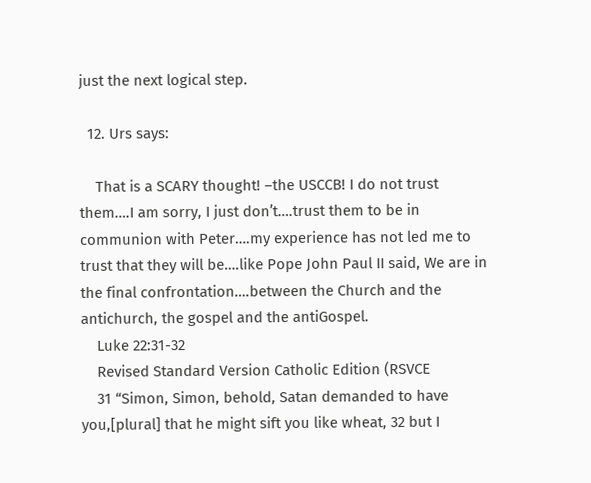just the next logical step.

  12. Urs says:

    That is a SCARY thought! –the USCCB! I do not trust them….I am sorry, I just don’t….trust them to be in communion with Peter….my experience has not led me to trust that they will be….like Pope John Paul II said, We are in the final confrontation….between the Church and the antichurch, the gospel and the antiGospel.
    Luke 22:31-32
    Revised Standard Version Catholic Edition (RSVCE
    31 “Simon, Simon, behold, Satan demanded to have you,[plural] that he might sift you like wheat, 32 but I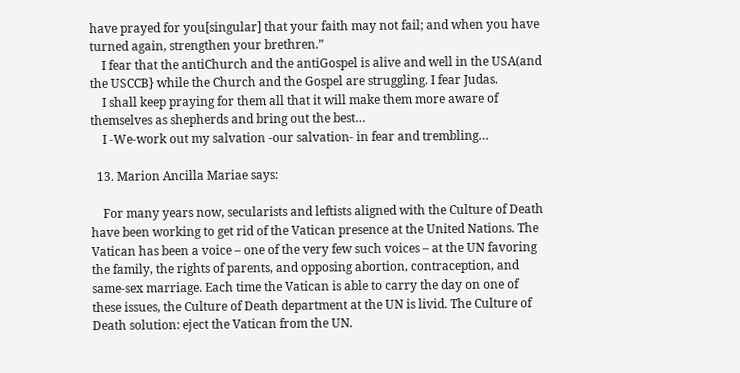have prayed for you[singular] that your faith may not fail; and when you have turned again, strengthen your brethren.”
    I fear that the antiChurch and the antiGospel is alive and well in the USA(and the USCCB} while the Church and the Gospel are struggling. I fear Judas.
    I shall keep praying for them all that it will make them more aware of themselves as shepherds and bring out the best…
    I -We-work out my salvation -our salvation- in fear and trembling…

  13. Marion Ancilla Mariae says:

    For many years now, secularists and leftists aligned with the Culture of Death have been working to get rid of the Vatican presence at the United Nations. The Vatican has been a voice – one of the very few such voices – at the UN favoring the family, the rights of parents, and opposing abortion, contraception, and same-sex marriage. Each time the Vatican is able to carry the day on one of these issues, the Culture of Death department at the UN is livid. The Culture of Death solution: eject the Vatican from the UN.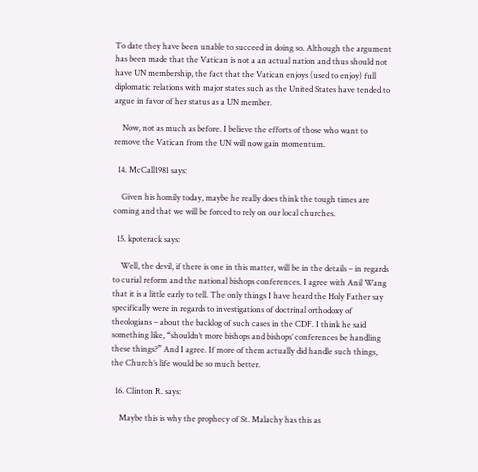To date they have been unable to succeed in doing so. Although the argument has been made that the Vatican is not a an actual nation and thus should not have UN membership, the fact that the Vatican enjoys (used to enjoy) full diplomatic relations with major states such as the United States have tended to argue in favor of her status as a UN member.

    Now, not as much as before. I believe the efforts of those who want to remove the Vatican from the UN will now gain momentum.

  14. McCall1981 says:

    Given his homily today, maybe he really does think the tough times are coming and that we will be forced to rely on our local churches.

  15. kpoterack says:

    Well, the devil, if there is one in this matter, will be in the details – in regards to curial reform and the national bishops conferences. I agree with Anil Wang that it is a little early to tell. The only things I have heard the Holy Father say specifically were in regards to investigations of doctrinal orthodoxy of theologians – about the backlog of such cases in the CDF. I think he said something like, “shouldn’t more bishops and bishops’ conferences be handling these things?” And I agree. If more of them actually did handle such things, the Church’s life would be so much better.

  16. Clinton R. says:

    Maybe this is why the prophecy of St. Malachy has this as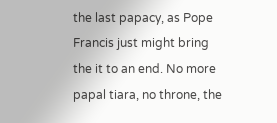the last papacy, as Pope Francis just might bring the it to an end. No more papal tiara, no throne, the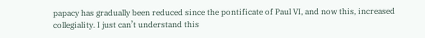papacy has gradually been reduced since the pontificate of Paul VI, and now this, increased collegiality. I just can’t understand this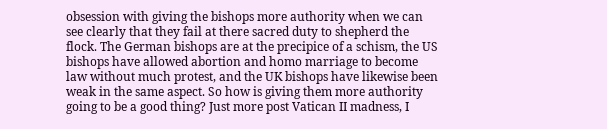obsession with giving the bishops more authority when we can see clearly that they fail at there sacred duty to shepherd the flock. The German bishops are at the precipice of a schism, the US bishops have allowed abortion and homo marriage to become law without much protest, and the UK bishops have likewise been weak in the same aspect. So how is giving them more authority going to be a good thing? Just more post Vatican II madness, I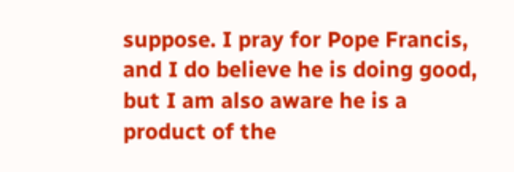suppose. I pray for Pope Francis, and I do believe he is doing good, but I am also aware he is a product of the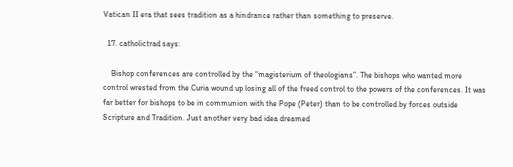Vatican II era that sees tradition as a hindrance rather than something to preserve.

  17. catholictrad says:

    Bishop conferences are controlled by the “magisterium of theologians”. The bishops who wanted more control wrested from the Curia wound up losing all of the freed control to the powers of the conferences. It was far better for bishops to be in communion with the Pope (Peter) than to be controlled by forces outside Scripture and Tradition. Just another very bad idea dreamed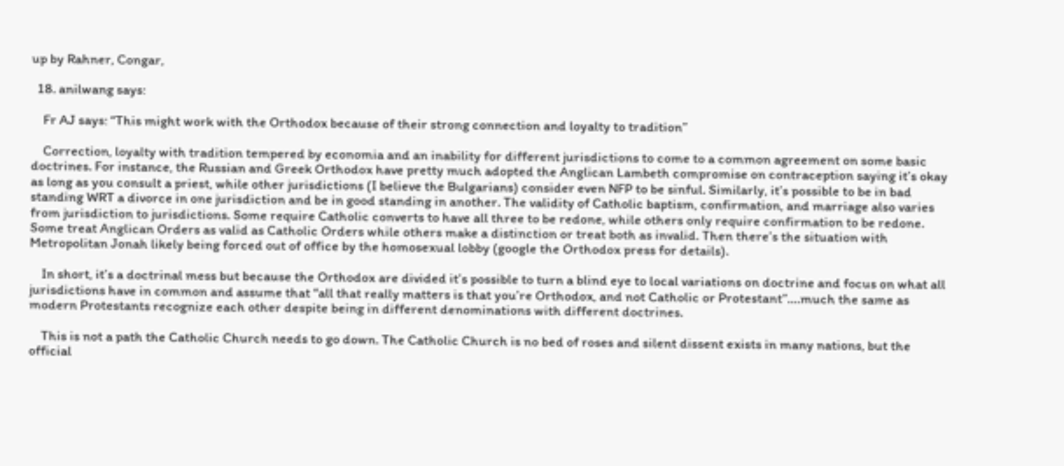up by Rahner, Congar,

  18. anilwang says:

    Fr AJ says: “This might work with the Orthodox because of their strong connection and loyalty to tradition”

    Correction, loyalty with tradition tempered by economia and an inability for different jurisdictions to come to a common agreement on some basic doctrines. For instance, the Russian and Greek Orthodox have pretty much adopted the Anglican Lambeth compromise on contraception saying it’s okay as long as you consult a priest, while other jurisdictions (I believe the Bulgarians) consider even NFP to be sinful. Similarly, it’s possible to be in bad standing WRT a divorce in one jurisdiction and be in good standing in another. The validity of Catholic baptism, confirmation, and marriage also varies from jurisdiction to jurisdictions. Some require Catholic converts to have all three to be redone, while others only require confirmation to be redone. Some treat Anglican Orders as valid as Catholic Orders while others make a distinction or treat both as invalid. Then there’s the situation with Metropolitan Jonah likely being forced out of office by the homosexual lobby (google the Orthodox press for details).

    In short, it’s a doctrinal mess but because the Orthodox are divided it’s possible to turn a blind eye to local variations on doctrine and focus on what all jurisdictions have in common and assume that “all that really matters is that you’re Orthodox, and not Catholic or Protestant”….much the same as modern Protestants recognize each other despite being in different denominations with different doctrines.

    This is not a path the Catholic Church needs to go down. The Catholic Church is no bed of roses and silent dissent exists in many nations, but the official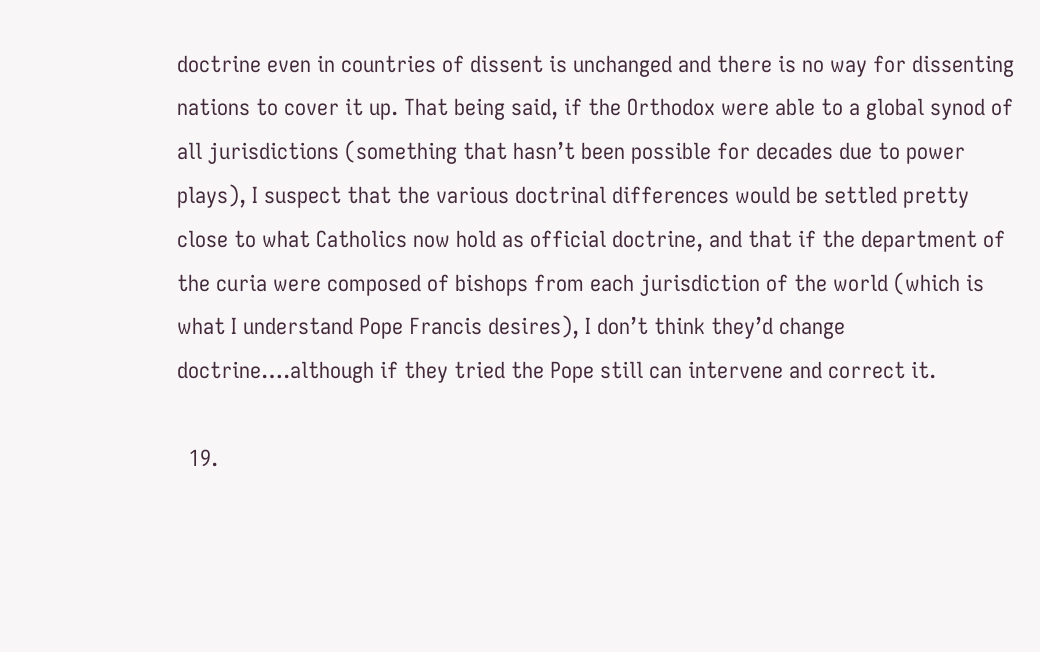doctrine even in countries of dissent is unchanged and there is no way for dissenting nations to cover it up. That being said, if the Orthodox were able to a global synod of all jurisdictions (something that hasn’t been possible for decades due to power plays), I suspect that the various doctrinal differences would be settled pretty close to what Catholics now hold as official doctrine, and that if the department of the curia were composed of bishops from each jurisdiction of the world (which is what I understand Pope Francis desires), I don’t think they’d change doctrine….although if they tried the Pope still can intervene and correct it.

  19.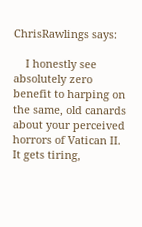ChrisRawlings says:

    I honestly see absolutely zero benefit to harping on the same, old canards about your perceived horrors of Vatican II. It gets tiring,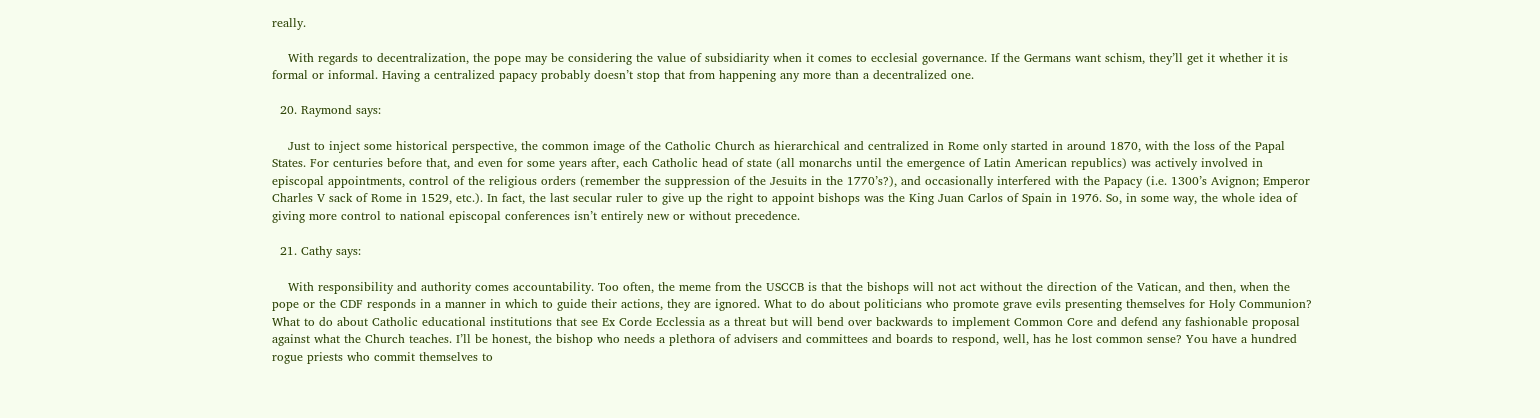really.

    With regards to decentralization, the pope may be considering the value of subsidiarity when it comes to ecclesial governance. If the Germans want schism, they’ll get it whether it is formal or informal. Having a centralized papacy probably doesn’t stop that from happening any more than a decentralized one.

  20. Raymond says:

    Just to inject some historical perspective, the common image of the Catholic Church as hierarchical and centralized in Rome only started in around 1870, with the loss of the Papal States. For centuries before that, and even for some years after, each Catholic head of state (all monarchs until the emergence of Latin American republics) was actively involved in episcopal appointments, control of the religious orders (remember the suppression of the Jesuits in the 1770’s?), and occasionally interfered with the Papacy (i.e. 1300’s Avignon; Emperor Charles V sack of Rome in 1529, etc.). In fact, the last secular ruler to give up the right to appoint bishops was the King Juan Carlos of Spain in 1976. So, in some way, the whole idea of giving more control to national episcopal conferences isn’t entirely new or without precedence.

  21. Cathy says:

    With responsibility and authority comes accountability. Too often, the meme from the USCCB is that the bishops will not act without the direction of the Vatican, and then, when the pope or the CDF responds in a manner in which to guide their actions, they are ignored. What to do about politicians who promote grave evils presenting themselves for Holy Communion? What to do about Catholic educational institutions that see Ex Corde Ecclessia as a threat but will bend over backwards to implement Common Core and defend any fashionable proposal against what the Church teaches. I’ll be honest, the bishop who needs a plethora of advisers and committees and boards to respond, well, has he lost common sense? You have a hundred rogue priests who commit themselves to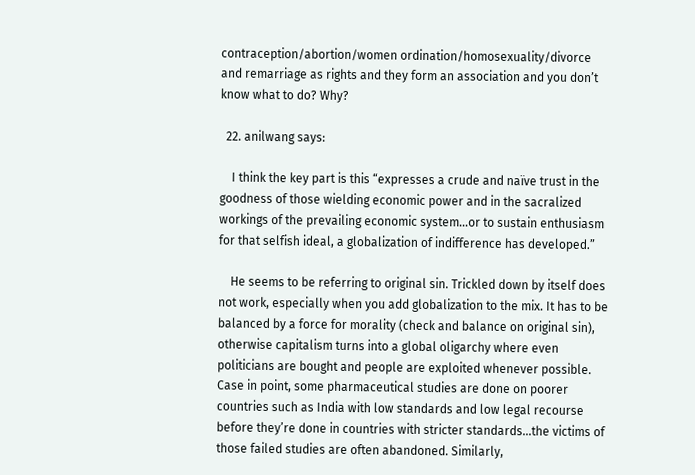contraception/abortion/women ordination/homosexuality/divorce and remarriage as rights and they form an association and you don’t know what to do? Why?

  22. anilwang says:

    I think the key part is this “expresses a crude and naïve trust in the goodness of those wielding economic power and in the sacralized workings of the prevailing economic system…or to sustain enthusiasm for that selfish ideal, a globalization of indifference has developed.”

    He seems to be referring to original sin. Trickled down by itself does not work, especially when you add globalization to the mix. It has to be balanced by a force for morality (check and balance on original sin), otherwise capitalism turns into a global oligarchy where even politicians are bought and people are exploited whenever possible. Case in point, some pharmaceutical studies are done on poorer countries such as India with low standards and low legal recourse before they’re done in countries with stricter standards…the victims of those failed studies are often abandoned. Similarly,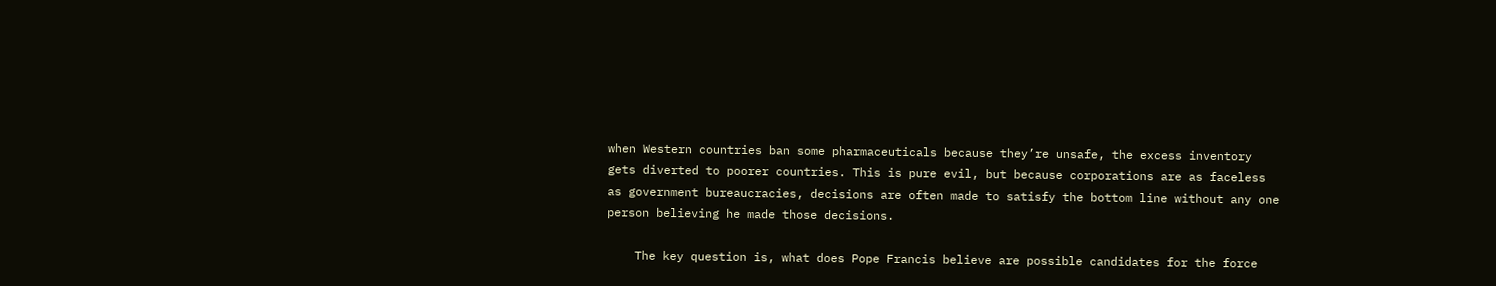when Western countries ban some pharmaceuticals because they’re unsafe, the excess inventory gets diverted to poorer countries. This is pure evil, but because corporations are as faceless as government bureaucracies, decisions are often made to satisfy the bottom line without any one person believing he made those decisions.

    The key question is, what does Pope Francis believe are possible candidates for the force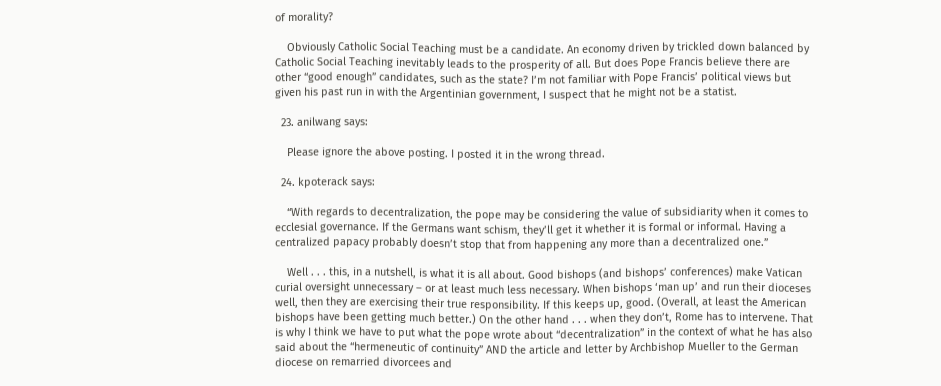of morality?

    Obviously Catholic Social Teaching must be a candidate. An economy driven by trickled down balanced by Catholic Social Teaching inevitably leads to the prosperity of all. But does Pope Francis believe there are other “good enough” candidates, such as the state? I’m not familiar with Pope Francis’ political views but given his past run in with the Argentinian government, I suspect that he might not be a statist.

  23. anilwang says:

    Please ignore the above posting. I posted it in the wrong thread.

  24. kpoterack says:

    “With regards to decentralization, the pope may be considering the value of subsidiarity when it comes to ecclesial governance. If the Germans want schism, they’ll get it whether it is formal or informal. Having a centralized papacy probably doesn’t stop that from happening any more than a decentralized one.”

    Well . . . this, in a nutshell, is what it is all about. Good bishops (and bishops’ conferences) make Vatican curial oversight unnecessary – or at least much less necessary. When bishops ‘man up’ and run their dioceses well, then they are exercising their true responsibility. If this keeps up, good. (Overall, at least the American bishops have been getting much better.) On the other hand . . . when they don’t, Rome has to intervene. That is why I think we have to put what the pope wrote about “decentralization” in the context of what he has also said about the “hermeneutic of continuity” AND the article and letter by Archbishop Mueller to the German diocese on remarried divorcees and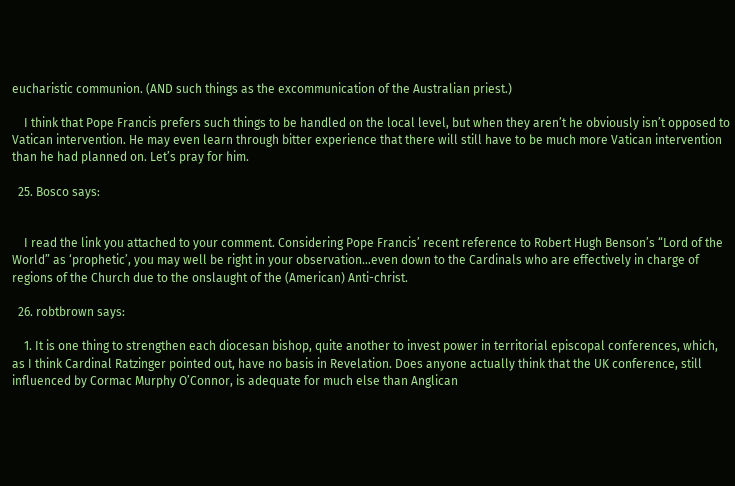eucharistic communion. (AND such things as the excommunication of the Australian priest.)

    I think that Pope Francis prefers such things to be handled on the local level, but when they aren’t he obviously isn’t opposed to Vatican intervention. He may even learn through bitter experience that there will still have to be much more Vatican intervention than he had planned on. Let’s pray for him.

  25. Bosco says:


    I read the link you attached to your comment. Considering Pope Francis’ recent reference to Robert Hugh Benson’s “Lord of the World” as ‘prophetic’, you may well be right in your observation…even down to the Cardinals who are effectively in charge of regions of the Church due to the onslaught of the (American) Anti-christ.

  26. robtbrown says:

    1. It is one thing to strengthen each diocesan bishop, quite another to invest power in territorial episcopal conferences, which, as I think Cardinal Ratzinger pointed out, have no basis in Revelation. Does anyone actually think that the UK conference, still influenced by Cormac Murphy O’Connor, is adequate for much else than Anglican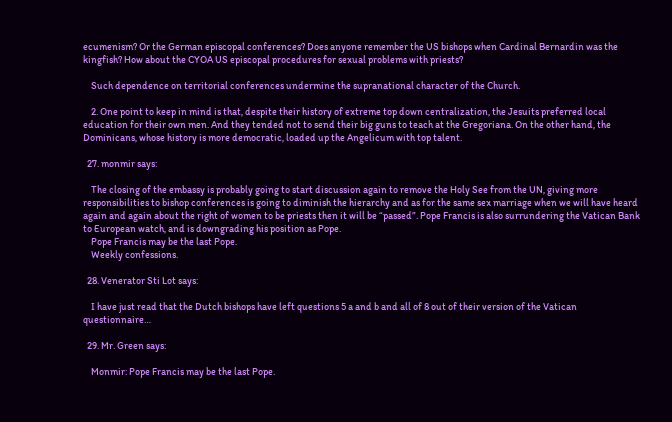ecumenism? Or the German episcopal conferences? Does anyone remember the US bishops when Cardinal Bernardin was the kingfish? How about the CYOA US episcopal procedures for sexual problems with priests?

    Such dependence on territorial conferences undermine the supranational character of the Church.

    2. One point to keep in mind is that, despite their history of extreme top down centralization, the Jesuits preferred local education for their own men. And they tended not to send their big guns to teach at the Gregoriana. On the other hand, the Dominicans, whose history is more democratic, loaded up the Angelicum with top talent.

  27. monmir says:

    The closing of the embassy is probably going to start discussion again to remove the Holy See from the UN, giving more responsibilities to bishop conferences is going to diminish the hierarchy and as for the same sex marriage when we will have heard again and again about the right of women to be priests then it will be “passed”. Pope Francis is also surrundering the Vatican Bank to European watch, and is downgrading his position as Pope.
    Pope Francis may be the last Pope.
    Weekly confessions.

  28. Venerator Sti Lot says:

    I have just read that the Dutch bishops have left questions 5 a and b and all of 8 out of their version of the Vatican questionnaire…

  29. Mr. Green says:

    Monmir: Pope Francis may be the last Pope.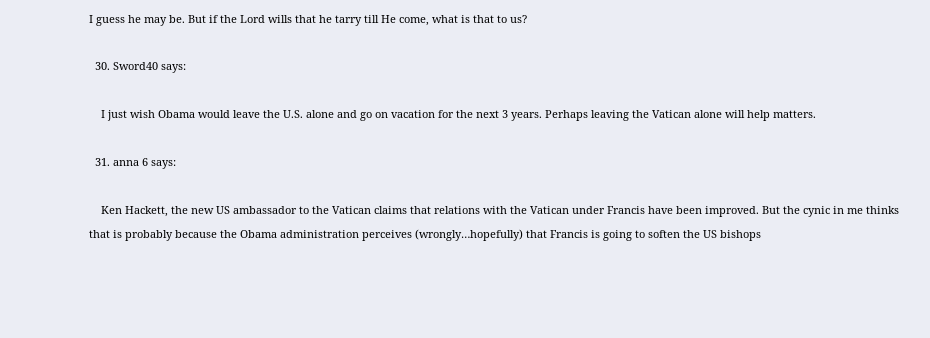I guess he may be. But if the Lord wills that he tarry till He come, what is that to us?

  30. Sword40 says:

    I just wish Obama would leave the U.S. alone and go on vacation for the next 3 years. Perhaps leaving the Vatican alone will help matters.

  31. anna 6 says:

    Ken Hackett, the new US ambassador to the Vatican claims that relations with the Vatican under Francis have been improved. But the cynic in me thinks that is probably because the Obama administration perceives (wrongly…hopefully) that Francis is going to soften the US bishops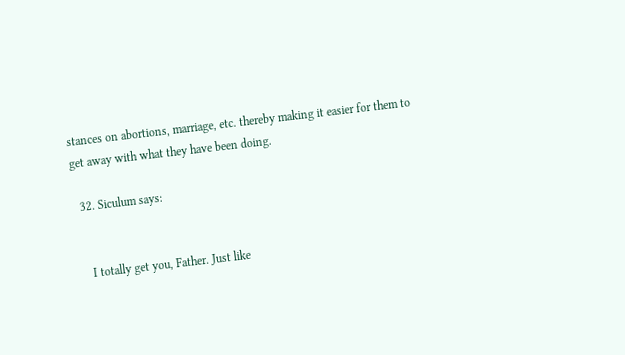stances on abortions, marriage, etc. thereby making it easier for them to get away with what they have been doing.

  32. Siculum says:


    I totally get you, Father. Just like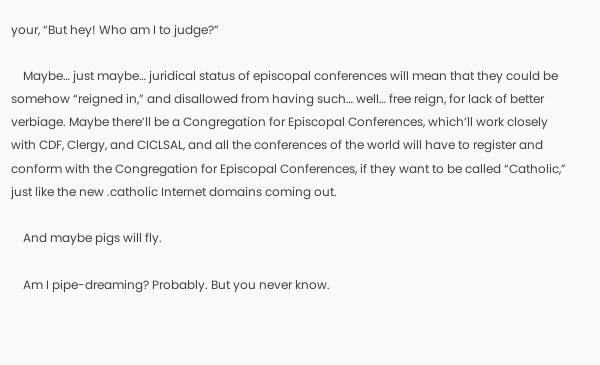your, “But hey! Who am I to judge?”

    Maybe… just maybe… juridical status of episcopal conferences will mean that they could be somehow “reigned in,” and disallowed from having such… well… free reign, for lack of better verbiage. Maybe there’ll be a Congregation for Episcopal Conferences, which’ll work closely with CDF, Clergy, and CICLSAL, and all the conferences of the world will have to register and conform with the Congregation for Episcopal Conferences, if they want to be called “Catholic,” just like the new .catholic Internet domains coming out.

    And maybe pigs will fly.

    Am I pipe-dreaming? Probably. But you never know.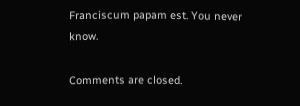Franciscum papam est. You never know.

Comments are closed.